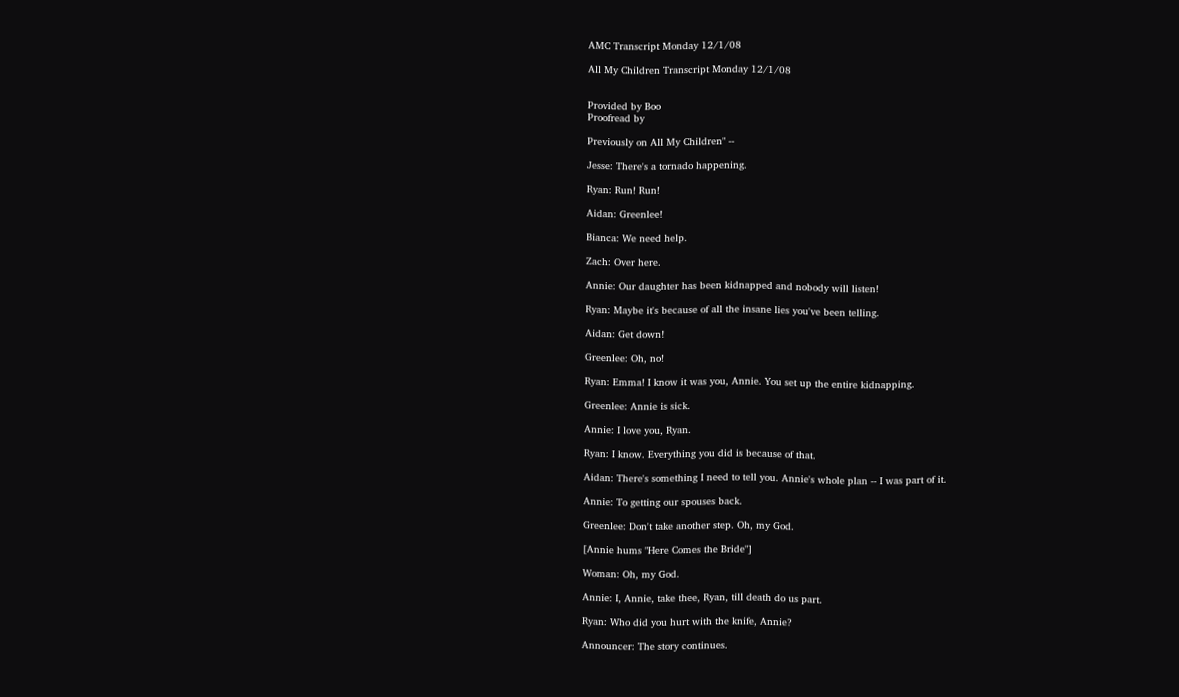AMC Transcript Monday 12/1/08

All My Children Transcript Monday 12/1/08


Provided by Boo
Proofread by

Previously on All My Children" --

Jesse: There's a tornado happening.

Ryan: Run! Run!

Aidan: Greenlee!

Bianca: We need help.

Zach: Over here.

Annie: Our daughter has been kidnapped and nobody will listen!

Ryan: Maybe it's because of all the insane lies you've been telling.

Aidan: Get down!

Greenlee: Oh, no!

Ryan: Emma! I know it was you, Annie. You set up the entire kidnapping.

Greenlee: Annie is sick.

Annie: I love you, Ryan.

Ryan: I know. Everything you did is because of that.

Aidan: There's something I need to tell you. Annie's whole plan -- I was part of it.

Annie: To getting our spouses back.

Greenlee: Don't take another step. Oh, my God.

[Annie hums "Here Comes the Bride"]

Woman: Oh, my God.

Annie: I, Annie, take thee, Ryan, till death do us part.

Ryan: Who did you hurt with the knife, Annie?

Announcer: The story continues.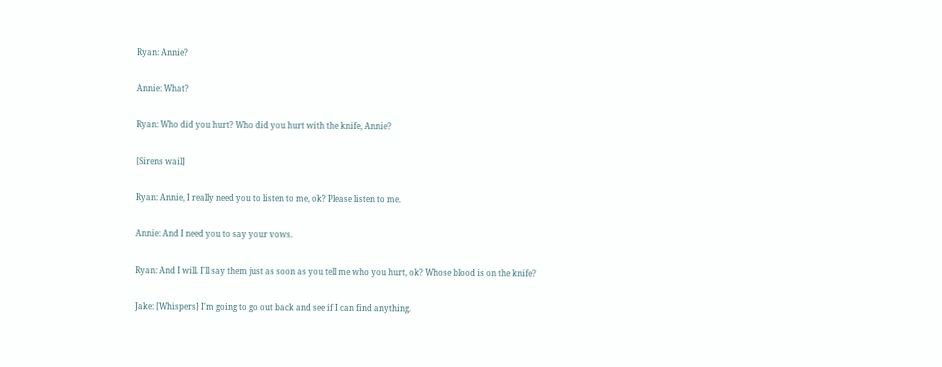Ryan: Annie?

Annie: What?

Ryan: Who did you hurt? Who did you hurt with the knife, Annie?

[Sirens wail]

Ryan: Annie, I really need you to listen to me, ok? Please listen to me.

Annie: And I need you to say your vows.

Ryan: And I will. I'll say them just as soon as you tell me who you hurt, ok? Whose blood is on the knife?

Jake: [Whispers] I'm going to go out back and see if I can find anything.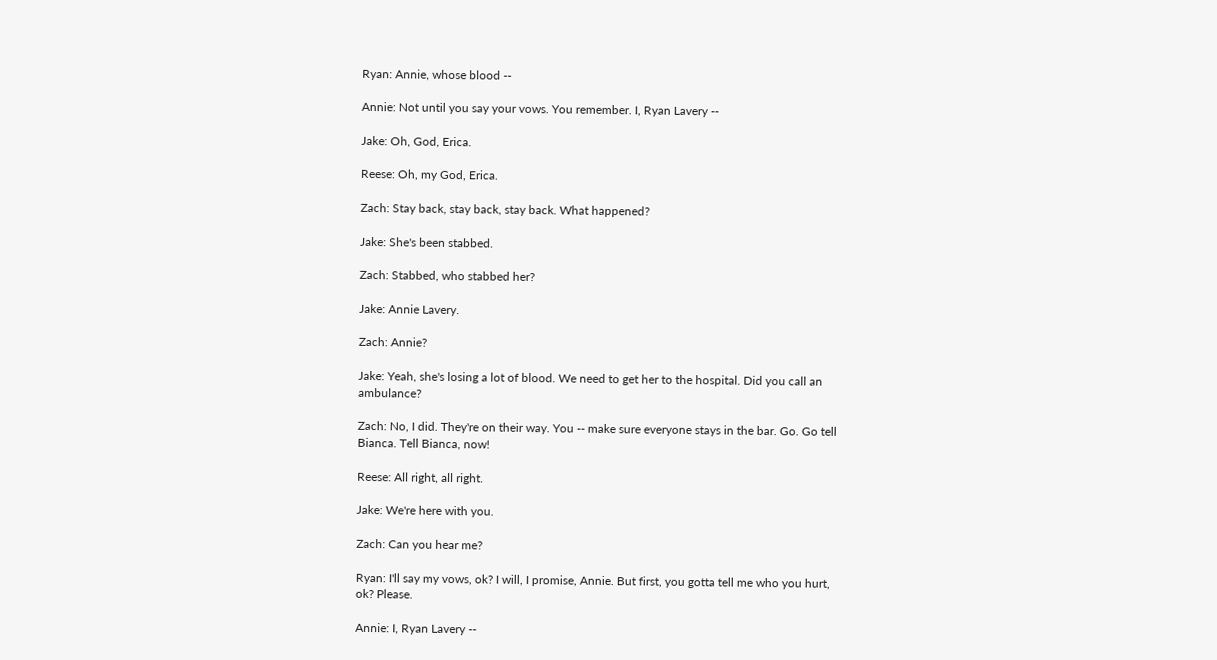Ryan: Annie, whose blood --

Annie: Not until you say your vows. You remember. I, Ryan Lavery --

Jake: Oh, God, Erica.

Reese: Oh, my God, Erica.

Zach: Stay back, stay back, stay back. What happened?

Jake: She's been stabbed.

Zach: Stabbed, who stabbed her?

Jake: Annie Lavery.

Zach: Annie?

Jake: Yeah, she's losing a lot of blood. We need to get her to the hospital. Did you call an ambulance?

Zach: No, I did. They're on their way. You -- make sure everyone stays in the bar. Go. Go tell Bianca. Tell Bianca, now!

Reese: All right, all right.

Jake: We're here with you.

Zach: Can you hear me?

Ryan: I'll say my vows, ok? I will, I promise, Annie. But first, you gotta tell me who you hurt, ok? Please.

Annie: I, Ryan Lavery --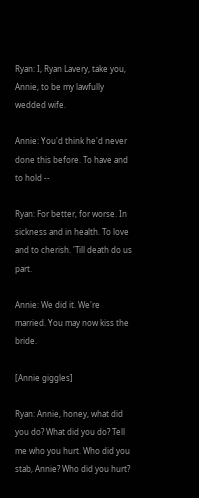Ryan: I, Ryan Lavery, take you, Annie, to be my lawfully wedded wife.

Annie: You'd think he'd never done this before. To have and to hold --

Ryan: For better, for worse. In sickness and in health. To love and to cherish. 'Till death do us part.

Annie: We did it. We're married. You may now kiss the bride.

[Annie giggles]

Ryan: Annie, honey, what did you do? What did you do? Tell me who you hurt. Who did you stab, Annie? Who did you hurt?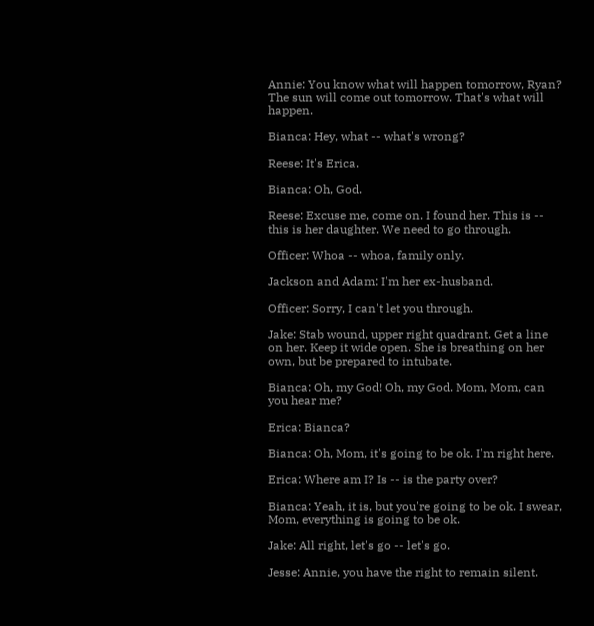Annie: You know what will happen tomorrow, Ryan? The sun will come out tomorrow. That's what will happen.

Bianca: Hey, what -- what's wrong?

Reese: It's Erica.

Bianca: Oh, God.

Reese: Excuse me, come on. I found her. This is -- this is her daughter. We need to go through.

Officer: Whoa -- whoa, family only.

Jackson and Adam: I'm her ex-husband.

Officer: Sorry, I can't let you through.

Jake: Stab wound, upper right quadrant. Get a line on her. Keep it wide open. She is breathing on her own, but be prepared to intubate.

Bianca: Oh, my God! Oh, my God. Mom, Mom, can you hear me?

Erica: Bianca?

Bianca: Oh, Mom, it's going to be ok. I'm right here.

Erica: Where am I? Is -- is the party over?

Bianca: Yeah, it is, but you're going to be ok. I swear, Mom, everything is going to be ok.

Jake: All right, let's go -- let's go.

Jesse: Annie, you have the right to remain silent.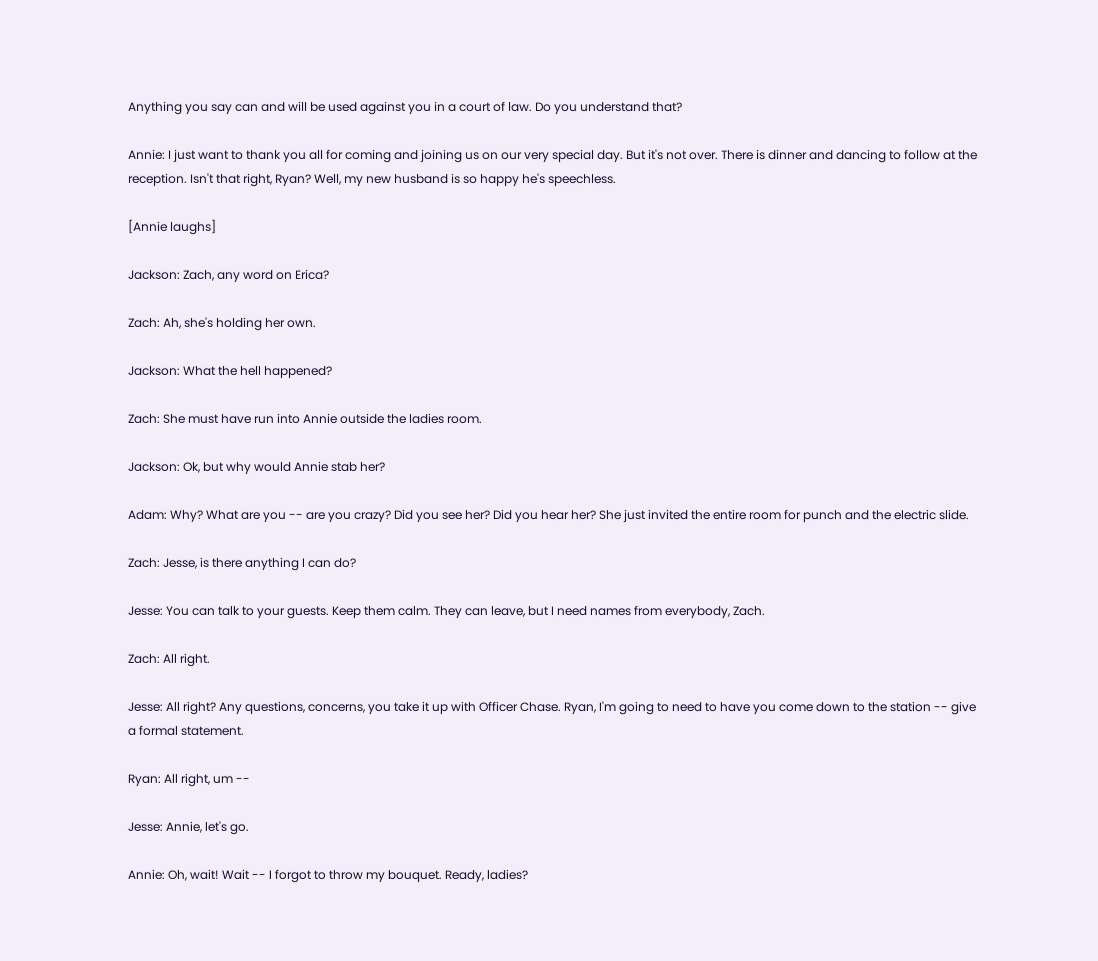Anything you say can and will be used against you in a court of law. Do you understand that?

Annie: I just want to thank you all for coming and joining us on our very special day. But it's not over. There is dinner and dancing to follow at the reception. Isn't that right, Ryan? Well, my new husband is so happy he's speechless.

[Annie laughs]

Jackson: Zach, any word on Erica?

Zach: Ah, she's holding her own.

Jackson: What the hell happened?

Zach: She must have run into Annie outside the ladies room.

Jackson: Ok, but why would Annie stab her?

Adam: Why? What are you -- are you crazy? Did you see her? Did you hear her? She just invited the entire room for punch and the electric slide.

Zach: Jesse, is there anything I can do?

Jesse: You can talk to your guests. Keep them calm. They can leave, but I need names from everybody, Zach.

Zach: All right.

Jesse: All right? Any questions, concerns, you take it up with Officer Chase. Ryan, I'm going to need to have you come down to the station -- give a formal statement.

Ryan: All right, um --

Jesse: Annie, let's go.

Annie: Oh, wait! Wait -- I forgot to throw my bouquet. Ready, ladies?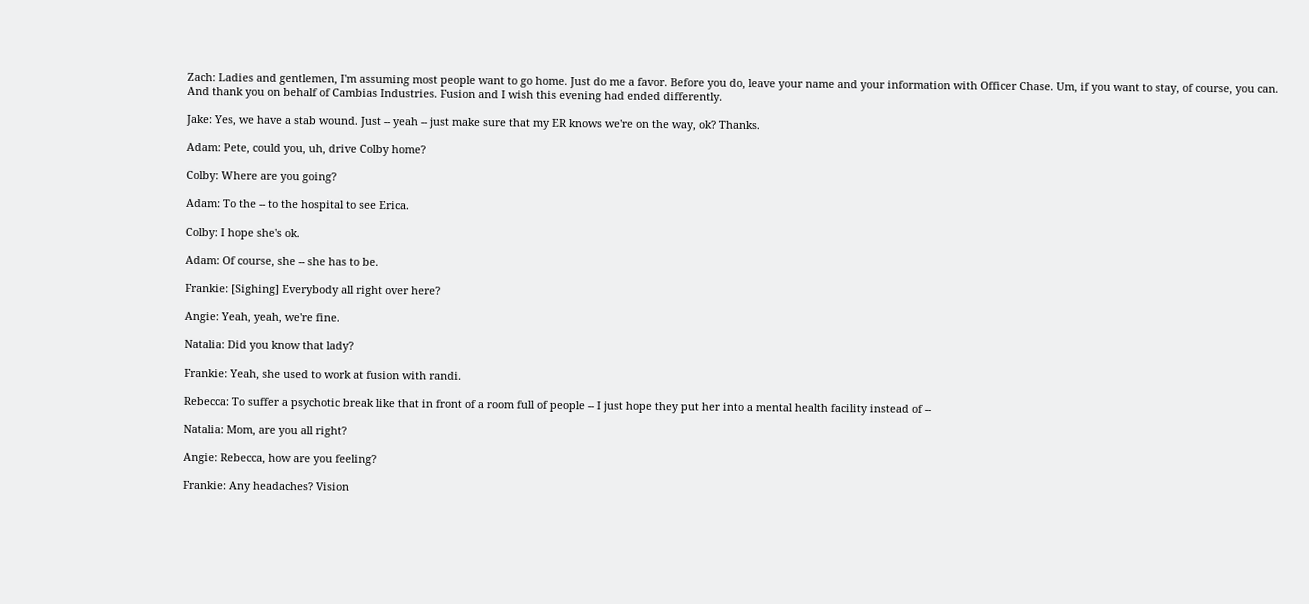Zach: Ladies and gentlemen, I'm assuming most people want to go home. Just do me a favor. Before you do, leave your name and your information with Officer Chase. Um, if you want to stay, of course, you can. And thank you on behalf of Cambias Industries. Fusion and I wish this evening had ended differently.

Jake: Yes, we have a stab wound. Just -- yeah -- just make sure that my ER knows we're on the way, ok? Thanks.

Adam: Pete, could you, uh, drive Colby home?

Colby: Where are you going?

Adam: To the -- to the hospital to see Erica.

Colby: I hope she's ok.

Adam: Of course, she -- she has to be.

Frankie: [Sighing] Everybody all right over here?

Angie: Yeah, yeah, we're fine.

Natalia: Did you know that lady?

Frankie: Yeah, she used to work at fusion with randi.

Rebecca: To suffer a psychotic break like that in front of a room full of people -- I just hope they put her into a mental health facility instead of --

Natalia: Mom, are you all right?

Angie: Rebecca, how are you feeling?

Frankie: Any headaches? Vision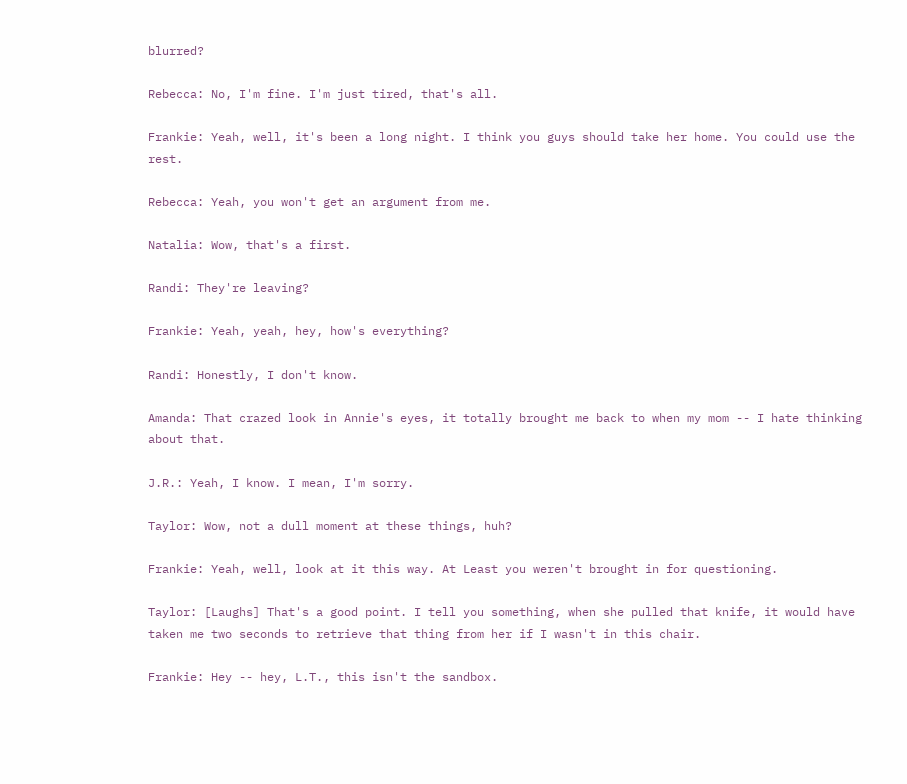blurred?

Rebecca: No, I'm fine. I'm just tired, that's all.

Frankie: Yeah, well, it's been a long night. I think you guys should take her home. You could use the rest.

Rebecca: Yeah, you won't get an argument from me.

Natalia: Wow, that's a first.

Randi: They're leaving?

Frankie: Yeah, yeah, hey, how's everything?

Randi: Honestly, I don't know.

Amanda: That crazed look in Annie's eyes, it totally brought me back to when my mom -- I hate thinking about that.

J.R.: Yeah, I know. I mean, I'm sorry.

Taylor: Wow, not a dull moment at these things, huh?

Frankie: Yeah, well, look at it this way. At Least you weren't brought in for questioning.

Taylor: [Laughs] That's a good point. I tell you something, when she pulled that knife, it would have taken me two seconds to retrieve that thing from her if I wasn't in this chair.

Frankie: Hey -- hey, L.T., this isn't the sandbox.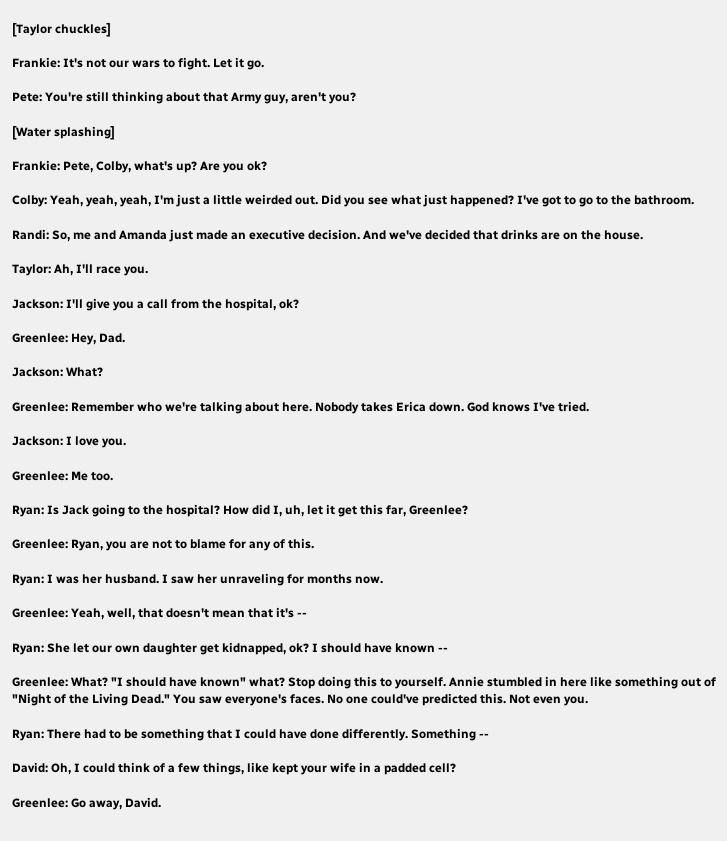[Taylor chuckles]

Frankie: It's not our wars to fight. Let it go.

Pete: You're still thinking about that Army guy, aren't you?

[Water splashing]

Frankie: Pete, Colby, what's up? Are you ok?

Colby: Yeah, yeah, yeah, I'm just a little weirded out. Did you see what just happened? I've got to go to the bathroom.

Randi: So, me and Amanda just made an executive decision. And we've decided that drinks are on the house.

Taylor: Ah, I'll race you.

Jackson: I'll give you a call from the hospital, ok?

Greenlee: Hey, Dad.

Jackson: What?

Greenlee: Remember who we're talking about here. Nobody takes Erica down. God knows I've tried.

Jackson: I love you.

Greenlee: Me too.

Ryan: Is Jack going to the hospital? How did I, uh, let it get this far, Greenlee?

Greenlee: Ryan, you are not to blame for any of this.

Ryan: I was her husband. I saw her unraveling for months now.

Greenlee: Yeah, well, that doesn't mean that it's --

Ryan: She let our own daughter get kidnapped, ok? I should have known --

Greenlee: What? "I should have known" what? Stop doing this to yourself. Annie stumbled in here like something out of "Night of the Living Dead." You saw everyone's faces. No one could've predicted this. Not even you.

Ryan: There had to be something that I could have done differently. Something --

David: Oh, I could think of a few things, like kept your wife in a padded cell?

Greenlee: Go away, David.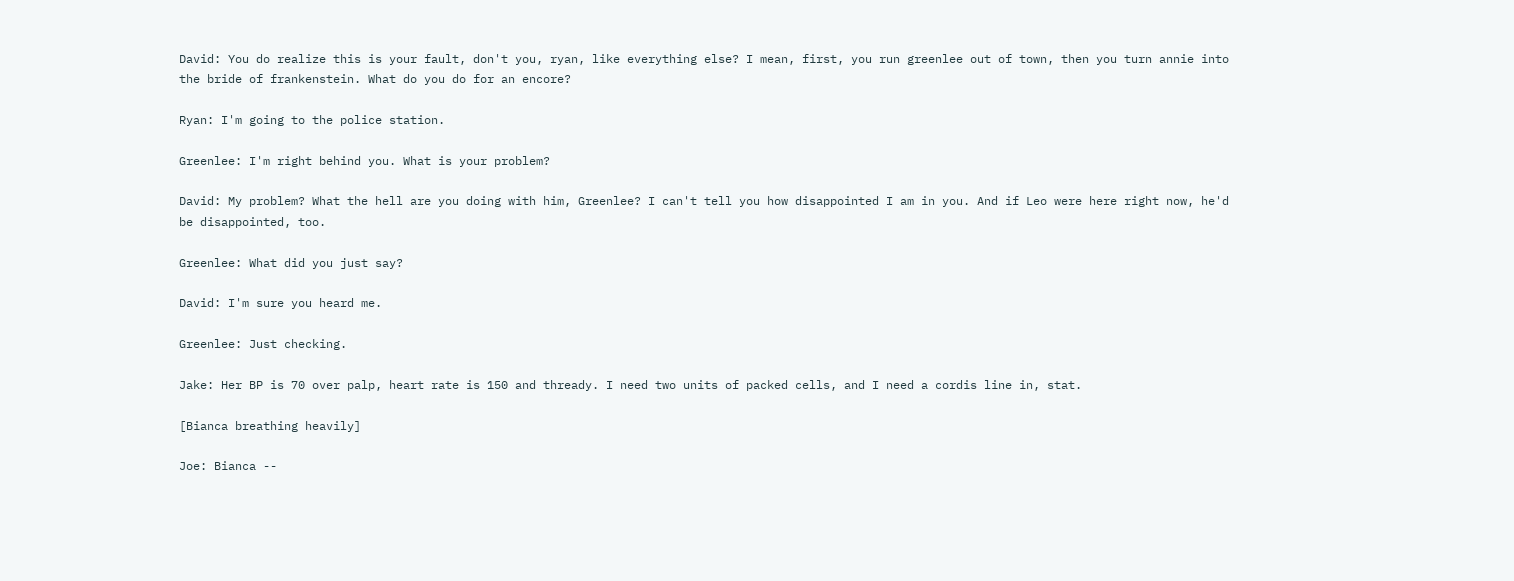David: You do realize this is your fault, don't you, ryan, like everything else? I mean, first, you run greenlee out of town, then you turn annie into the bride of frankenstein. What do you do for an encore?

Ryan: I'm going to the police station.

Greenlee: I'm right behind you. What is your problem?

David: My problem? What the hell are you doing with him, Greenlee? I can't tell you how disappointed I am in you. And if Leo were here right now, he'd be disappointed, too.

Greenlee: What did you just say?

David: I'm sure you heard me.

Greenlee: Just checking.

Jake: Her BP is 70 over palp, heart rate is 150 and thready. I need two units of packed cells, and I need a cordis line in, stat.

[Bianca breathing heavily]

Joe: Bianca --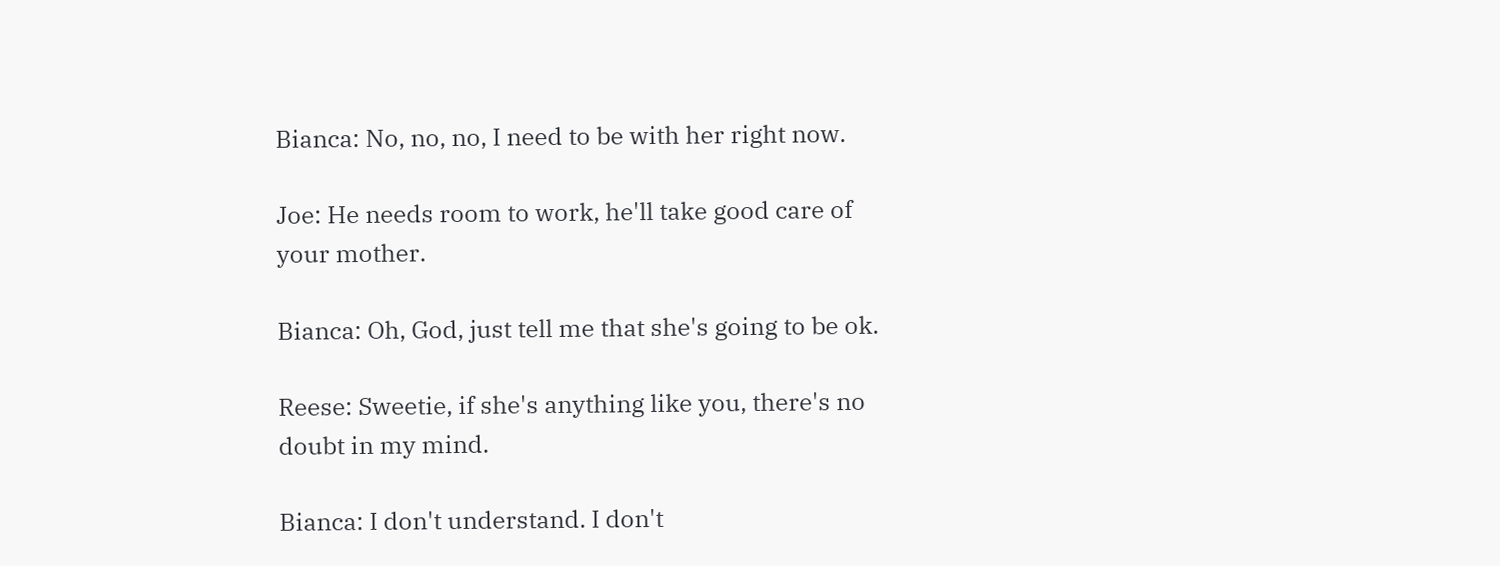Bianca: No, no, no, I need to be with her right now.

Joe: He needs room to work, he'll take good care of your mother.

Bianca: Oh, God, just tell me that she's going to be ok.

Reese: Sweetie, if she's anything like you, there's no doubt in my mind.

Bianca: I don't understand. I don't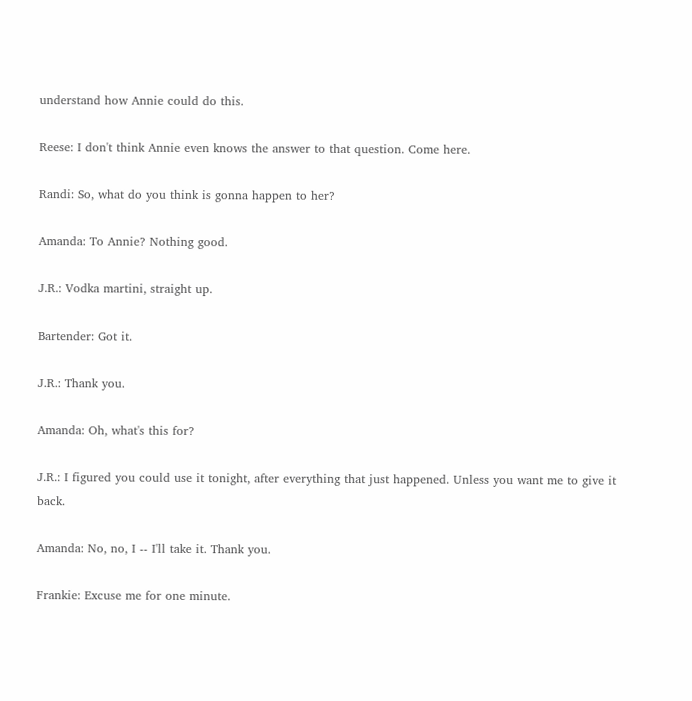understand how Annie could do this.

Reese: I don't think Annie even knows the answer to that question. Come here.

Randi: So, what do you think is gonna happen to her?

Amanda: To Annie? Nothing good.

J.R.: Vodka martini, straight up.

Bartender: Got it.

J.R.: Thank you.

Amanda: Oh, what's this for?

J.R.: I figured you could use it tonight, after everything that just happened. Unless you want me to give it back.

Amanda: No, no, I -- I'll take it. Thank you.

Frankie: Excuse me for one minute.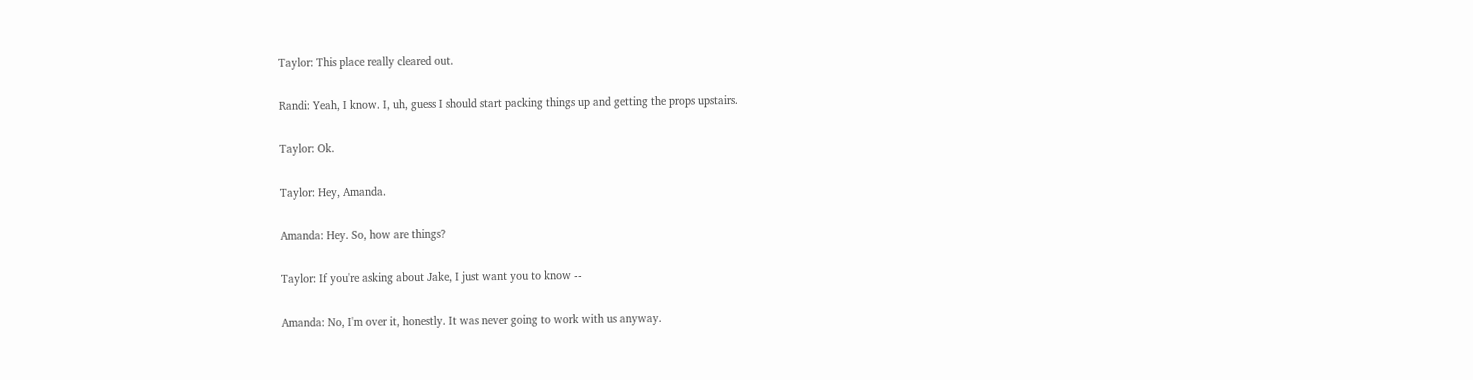Taylor: This place really cleared out.

Randi: Yeah, I know. I, uh, guess I should start packing things up and getting the props upstairs.

Taylor: Ok.

Taylor: Hey, Amanda.

Amanda: Hey. So, how are things?

Taylor: If you're asking about Jake, I just want you to know --

Amanda: No, I'm over it, honestly. It was never going to work with us anyway.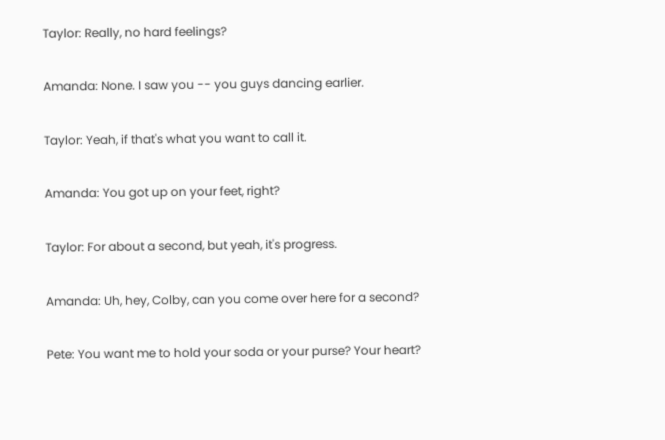Taylor: Really, no hard feelings?

Amanda: None. I saw you -- you guys dancing earlier.

Taylor: Yeah, if that's what you want to call it.

Amanda: You got up on your feet, right?

Taylor: For about a second, but yeah, it's progress.

Amanda: Uh, hey, Colby, can you come over here for a second?

Pete: You want me to hold your soda or your purse? Your heart?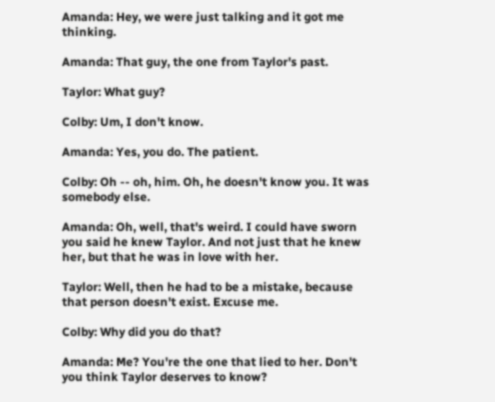Amanda: Hey, we were just talking and it got me thinking.

Amanda: That guy, the one from Taylor's past.

Taylor: What guy?

Colby: Um, I don't know.

Amanda: Yes, you do. The patient.

Colby: Oh -- oh, him. Oh, he doesn't know you. It was somebody else.

Amanda: Oh, well, that's weird. I could have sworn you said he knew Taylor. And not just that he knew her, but that he was in love with her.

Taylor: Well, then he had to be a mistake, because that person doesn't exist. Excuse me.

Colby: Why did you do that?

Amanda: Me? You're the one that lied to her. Don't you think Taylor deserves to know?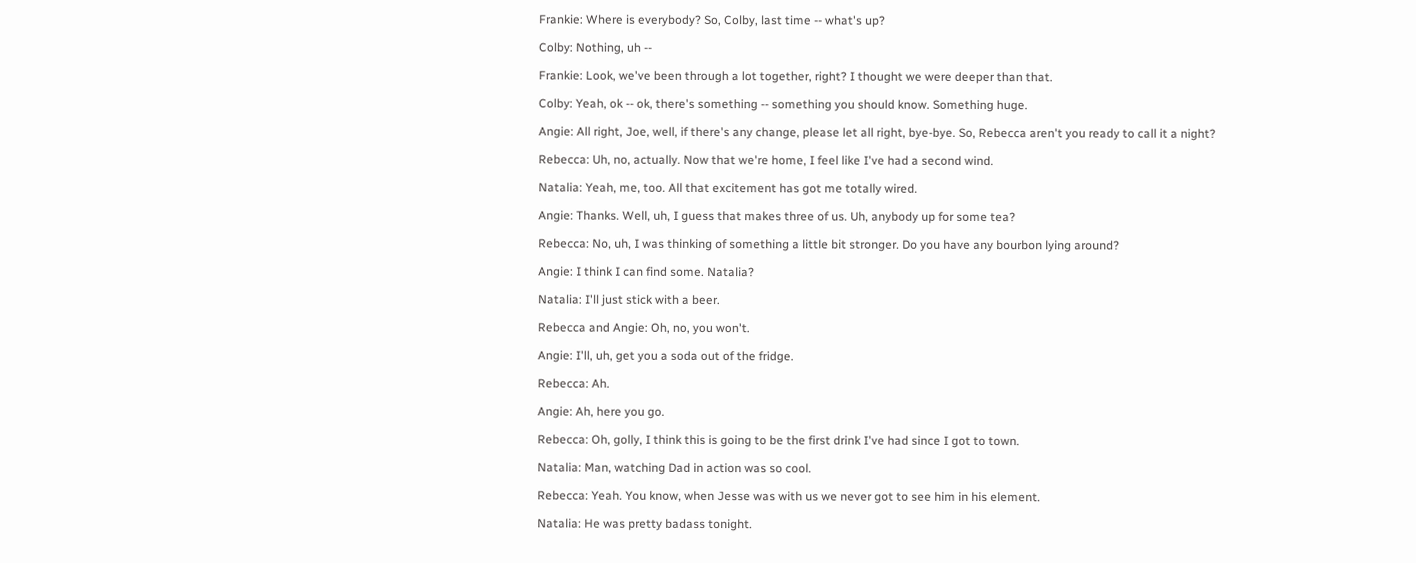Frankie: Where is everybody? So, Colby, last time -- what's up?

Colby: Nothing, uh --

Frankie: Look, we've been through a lot together, right? I thought we were deeper than that.

Colby: Yeah, ok -- ok, there's something -- something you should know. Something huge.

Angie: All right, Joe, well, if there's any change, please let all right, bye-bye. So, Rebecca aren't you ready to call it a night?

Rebecca: Uh, no, actually. Now that we're home, I feel like I've had a second wind.

Natalia: Yeah, me, too. All that excitement has got me totally wired.

Angie: Thanks. Well, uh, I guess that makes three of us. Uh, anybody up for some tea?

Rebecca: No, uh, I was thinking of something a little bit stronger. Do you have any bourbon lying around?

Angie: I think I can find some. Natalia?

Natalia: I'll just stick with a beer.

Rebecca and Angie: Oh, no, you won't.

Angie: I'll, uh, get you a soda out of the fridge.

Rebecca: Ah.

Angie: Ah, here you go.

Rebecca: Oh, golly, I think this is going to be the first drink I've had since I got to town.

Natalia: Man, watching Dad in action was so cool.

Rebecca: Yeah. You know, when Jesse was with us we never got to see him in his element.

Natalia: He was pretty badass tonight.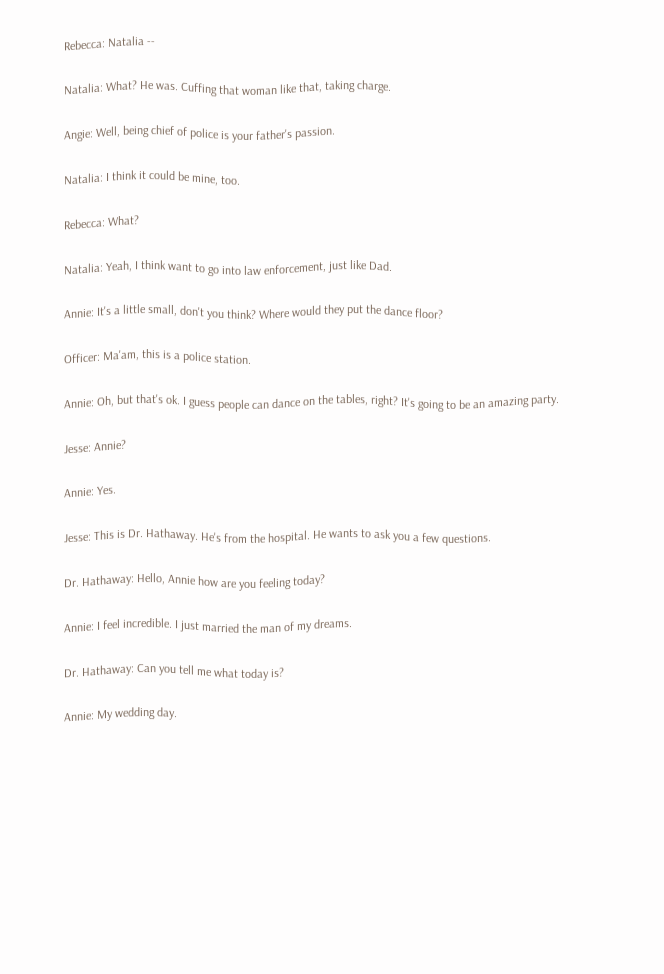Rebecca: Natalia --

Natalia: What? He was. Cuffing that woman like that, taking charge.

Angie: Well, being chief of police is your father's passion.

Natalia: I think it could be mine, too.

Rebecca: What?

Natalia: Yeah, I think want to go into law enforcement, just like Dad.

Annie: It's a little small, don't you think? Where would they put the dance floor?

Officer: Ma'am, this is a police station.

Annie: Oh, but that's ok. I guess people can dance on the tables, right? It's going to be an amazing party.

Jesse: Annie?

Annie: Yes.

Jesse: This is Dr. Hathaway. He's from the hospital. He wants to ask you a few questions.

Dr. Hathaway: Hello, Annie how are you feeling today?

Annie: I feel incredible. I just married the man of my dreams.

Dr. Hathaway: Can you tell me what today is?

Annie: My wedding day.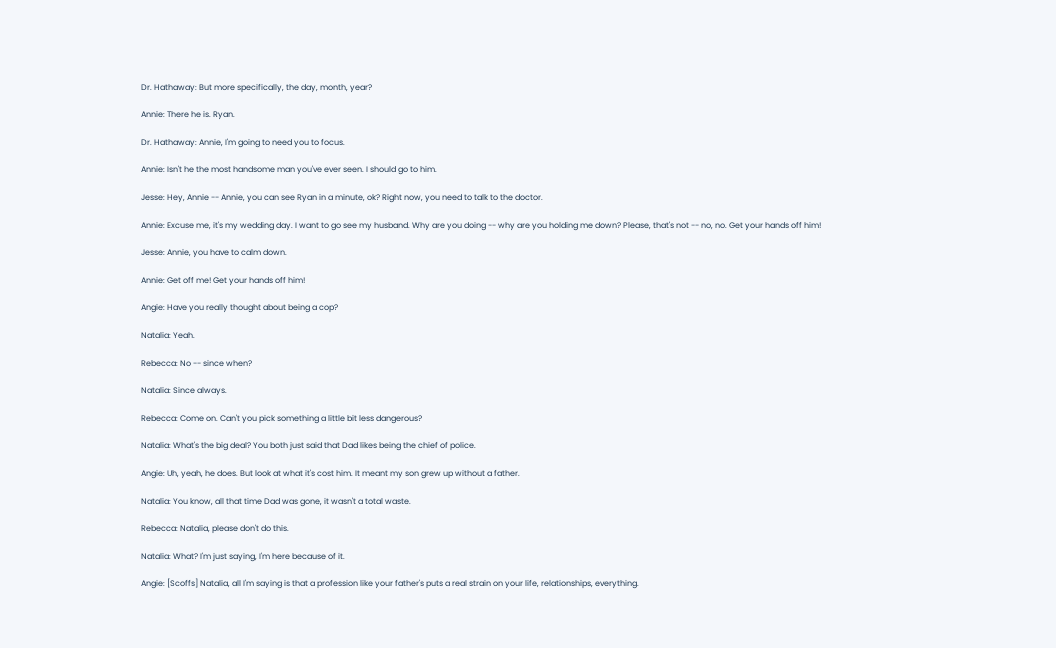Dr. Hathaway: But more specifically, the day, month, year?

Annie: There he is. Ryan.

Dr. Hathaway: Annie, I'm going to need you to focus.

Annie: Isn't he the most handsome man you've ever seen. I should go to him.

Jesse: Hey, Annie -- Annie, you can see Ryan in a minute, ok? Right now, you need to talk to the doctor.

Annie: Excuse me, it's my wedding day. I want to go see my husband. Why are you doing -- why are you holding me down? Please, that's not -- no, no. Get your hands off him!

Jesse: Annie, you have to calm down.

Annie: Get off me! Get your hands off him!

Angie: Have you really thought about being a cop?

Natalia: Yeah.

Rebecca: No -- since when?

Natalia: Since always.

Rebecca: Come on. Can't you pick something a little bit less dangerous?

Natalia: What's the big deal? You both just said that Dad likes being the chief of police.

Angie: Uh, yeah, he does. But look at what it's cost him. It meant my son grew up without a father.

Natalia: You know, all that time Dad was gone, it wasn't a total waste.

Rebecca: Natalia, please don't do this.

Natalia: What? I'm just saying, I'm here because of it.

Angie: [Scoffs] Natalia, all I'm saying is that a profession like your father's puts a real strain on your life, relationships, everything.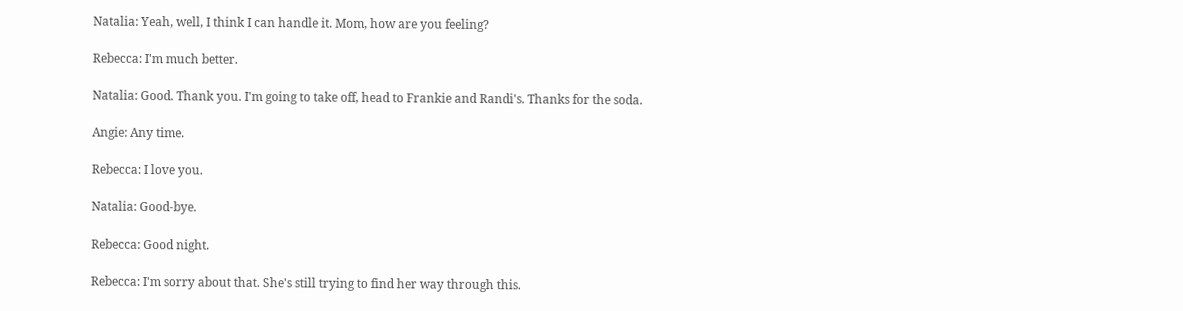Natalia: Yeah, well, I think I can handle it. Mom, how are you feeling?

Rebecca: I'm much better.

Natalia: Good. Thank you. I'm going to take off, head to Frankie and Randi's. Thanks for the soda.

Angie: Any time.

Rebecca: I love you.

Natalia: Good-bye.

Rebecca: Good night.

Rebecca: I'm sorry about that. She's still trying to find her way through this.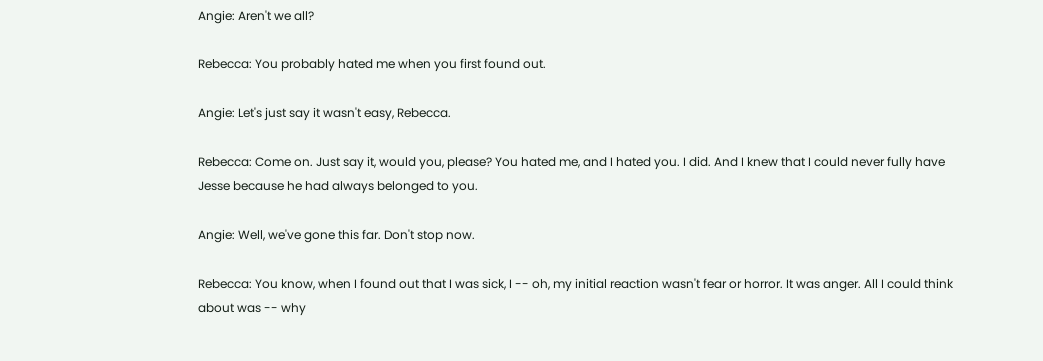Angie: Aren't we all?

Rebecca: You probably hated me when you first found out.

Angie: Let's just say it wasn't easy, Rebecca.

Rebecca: Come on. Just say it, would you, please? You hated me, and I hated you. I did. And I knew that I could never fully have Jesse because he had always belonged to you.

Angie: Well, we've gone this far. Don't stop now.

Rebecca: You know, when I found out that I was sick, I -- oh, my initial reaction wasn't fear or horror. It was anger. All I could think about was -- why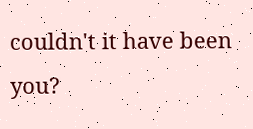couldn't it have been you?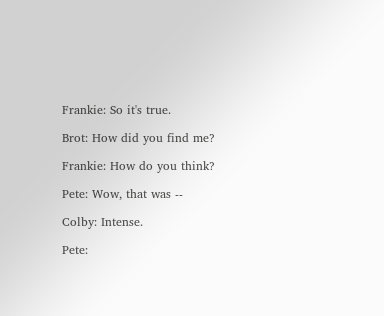Frankie: So it's true.

Brot: How did you find me?

Frankie: How do you think?

Pete: Wow, that was --

Colby: Intense.

Pete: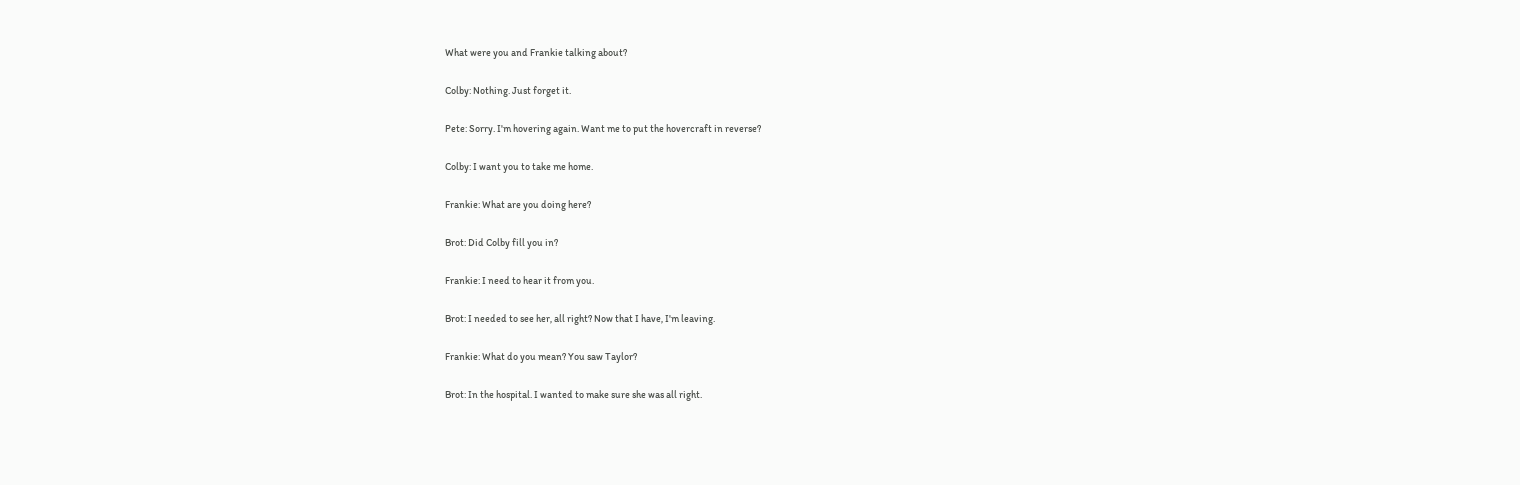What were you and Frankie talking about?

Colby: Nothing. Just forget it.

Pete: Sorry. I'm hovering again. Want me to put the hovercraft in reverse?

Colby: I want you to take me home.

Frankie: What are you doing here?

Brot: Did Colby fill you in?

Frankie: I need to hear it from you.

Brot: I needed to see her, all right? Now that I have, I'm leaving.

Frankie: What do you mean? You saw Taylor?

Brot: In the hospital. I wanted to make sure she was all right.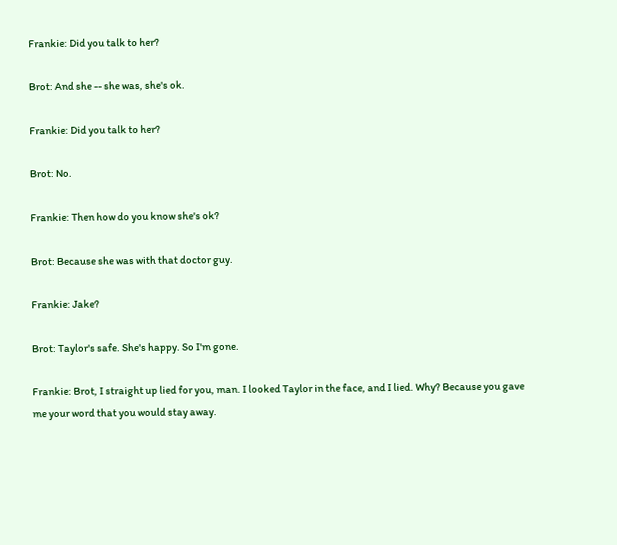Frankie: Did you talk to her?

Brot: And she -- she was, she's ok.

Frankie: Did you talk to her?

Brot: No.

Frankie: Then how do you know she's ok?

Brot: Because she was with that doctor guy.

Frankie: Jake?

Brot: Taylor's safe. She's happy. So I'm gone.

Frankie: Brot, I straight up lied for you, man. I looked Taylor in the face, and I lied. Why? Because you gave me your word that you would stay away.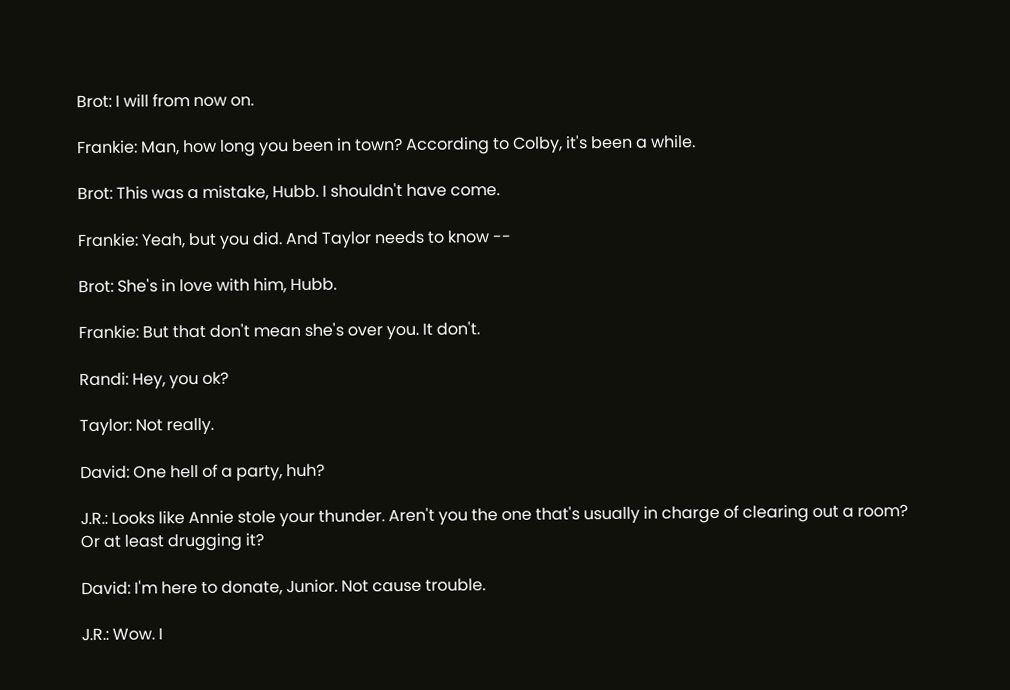Brot: I will from now on.

Frankie: Man, how long you been in town? According to Colby, it's been a while.

Brot: This was a mistake, Hubb. I shouldn't have come.

Frankie: Yeah, but you did. And Taylor needs to know --

Brot: She's in love with him, Hubb.

Frankie: But that don't mean she's over you. It don't.

Randi: Hey, you ok?

Taylor: Not really.

David: One hell of a party, huh?

J.R.: Looks like Annie stole your thunder. Aren't you the one that's usually in charge of clearing out a room? Or at least drugging it?

David: I'm here to donate, Junior. Not cause trouble.

J.R.: Wow. I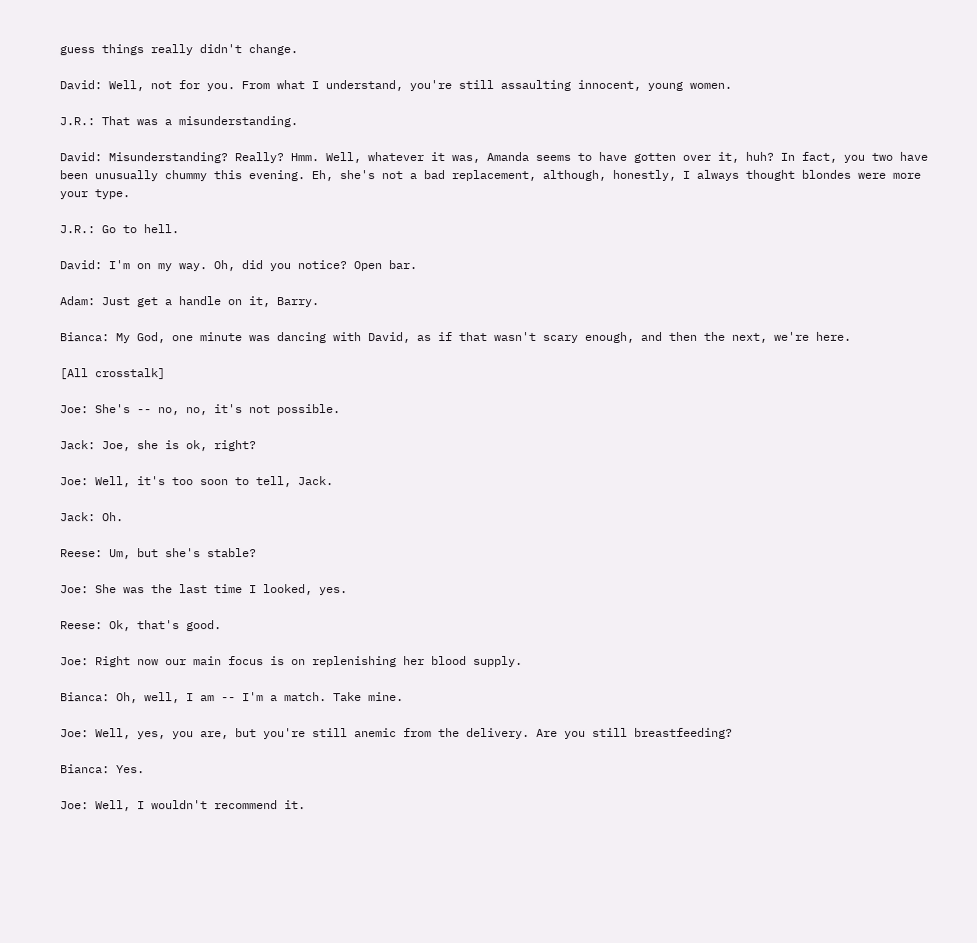guess things really didn't change.

David: Well, not for you. From what I understand, you're still assaulting innocent, young women.

J.R.: That was a misunderstanding.

David: Misunderstanding? Really? Hmm. Well, whatever it was, Amanda seems to have gotten over it, huh? In fact, you two have been unusually chummy this evening. Eh, she's not a bad replacement, although, honestly, I always thought blondes were more your type.

J.R.: Go to hell.

David: I'm on my way. Oh, did you notice? Open bar.

Adam: Just get a handle on it, Barry.

Bianca: My God, one minute was dancing with David, as if that wasn't scary enough, and then the next, we're here.

[All crosstalk]

Joe: She's -- no, no, it's not possible.

Jack: Joe, she is ok, right?

Joe: Well, it's too soon to tell, Jack.

Jack: Oh.

Reese: Um, but she's stable?

Joe: She was the last time I looked, yes.

Reese: Ok, that's good.

Joe: Right now our main focus is on replenishing her blood supply.

Bianca: Oh, well, I am -- I'm a match. Take mine.

Joe: Well, yes, you are, but you're still anemic from the delivery. Are you still breastfeeding?

Bianca: Yes.

Joe: Well, I wouldn't recommend it.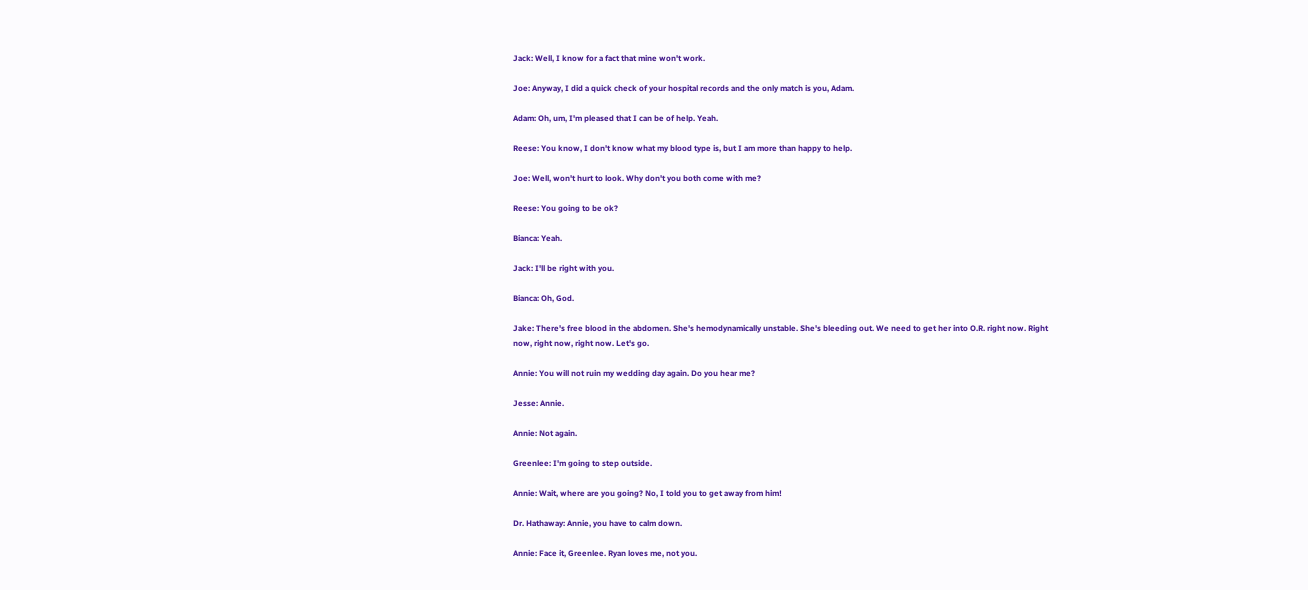Jack: Well, I know for a fact that mine won't work.

Joe: Anyway, I did a quick check of your hospital records and the only match is you, Adam.

Adam: Oh, um, I'm pleased that I can be of help. Yeah.

Reese: You know, I don't know what my blood type is, but I am more than happy to help.

Joe: Well, won't hurt to look. Why don't you both come with me?

Reese: You going to be ok?

Bianca: Yeah.

Jack: I'll be right with you.

Bianca: Oh, God.

Jake: There's free blood in the abdomen. She's hemodynamically unstable. She's bleeding out. We need to get her into O.R. right now. Right now, right now, right now. Let's go.

Annie: You will not ruin my wedding day again. Do you hear me?

Jesse: Annie.

Annie: Not again.

Greenlee: I'm going to step outside.

Annie: Wait, where are you going? No, I told you to get away from him!

Dr. Hathaway: Annie, you have to calm down.

Annie: Face it, Greenlee. Ryan loves me, not you.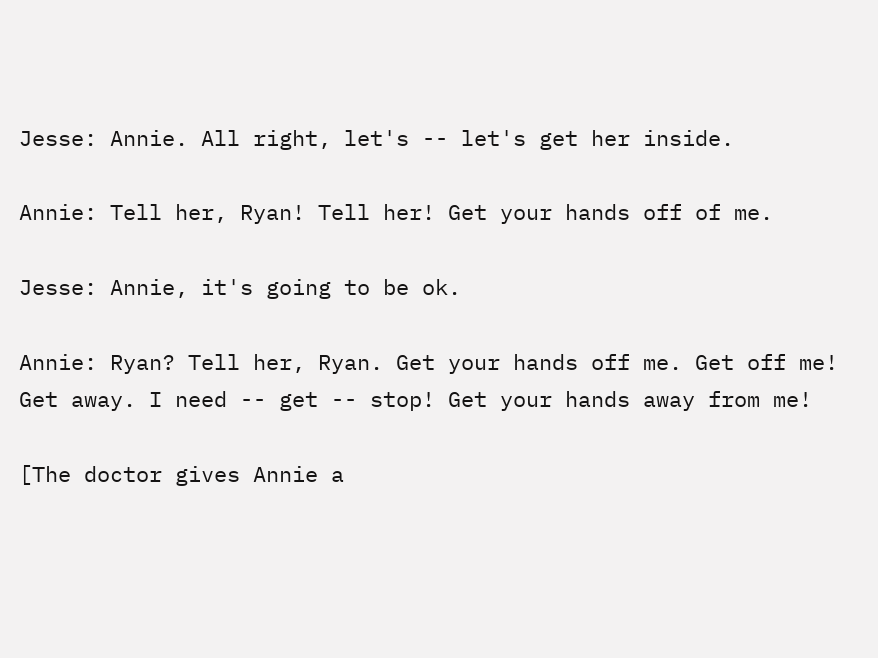Jesse: Annie. All right, let's -- let's get her inside.

Annie: Tell her, Ryan! Tell her! Get your hands off of me.

Jesse: Annie, it's going to be ok.

Annie: Ryan? Tell her, Ryan. Get your hands off me. Get off me! Get away. I need -- get -- stop! Get your hands away from me!

[The doctor gives Annie a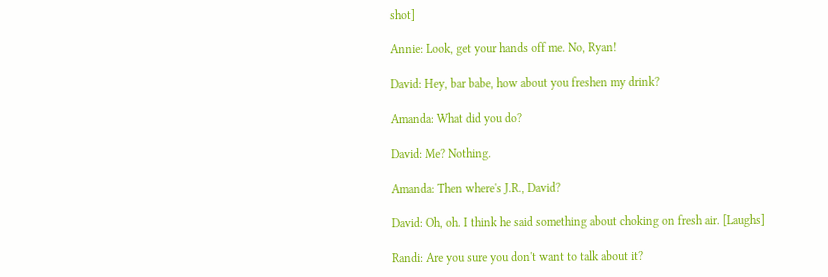shot]

Annie: Look, get your hands off me. No, Ryan!

David: Hey, bar babe, how about you freshen my drink?

Amanda: What did you do?

David: Me? Nothing.

Amanda: Then where's J.R., David?

David: Oh, oh. I think he said something about choking on fresh air. [Laughs]

Randi: Are you sure you don't want to talk about it?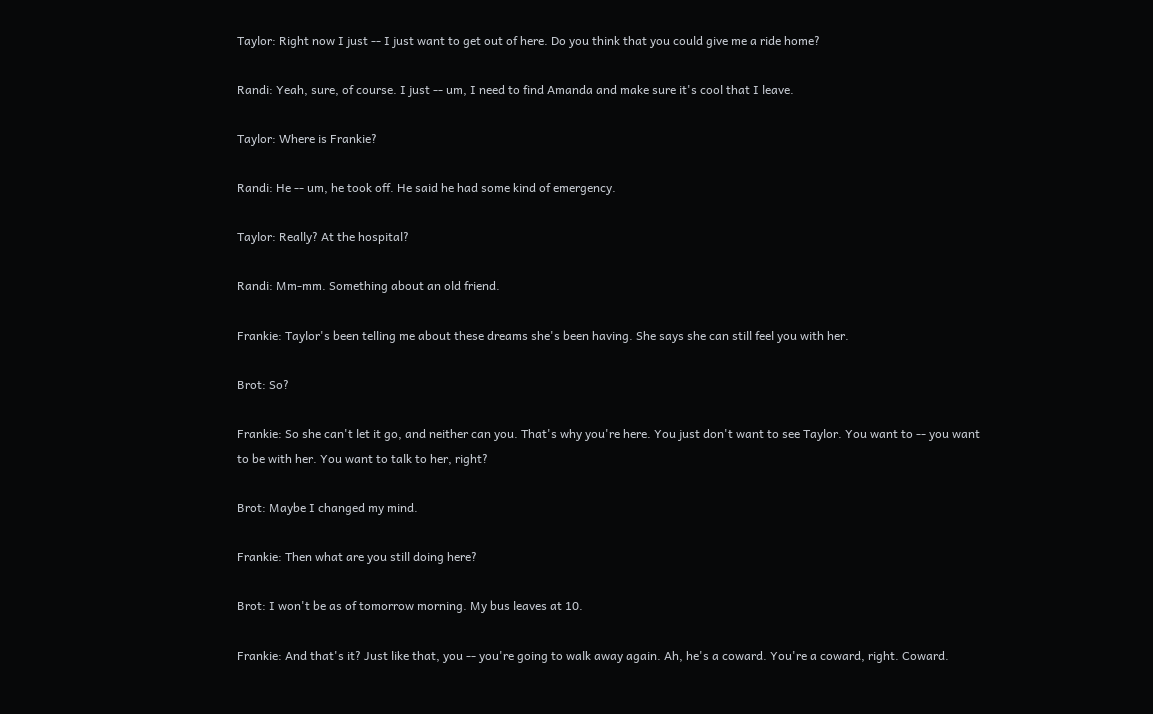Taylor: Right now I just -- I just want to get out of here. Do you think that you could give me a ride home?

Randi: Yeah, sure, of course. I just -- um, I need to find Amanda and make sure it's cool that I leave.

Taylor: Where is Frankie?

Randi: He -- um, he took off. He said he had some kind of emergency.

Taylor: Really? At the hospital?

Randi: Mm-mm. Something about an old friend.

Frankie: Taylor's been telling me about these dreams she's been having. She says she can still feel you with her.

Brot: So?

Frankie: So she can't let it go, and neither can you. That's why you're here. You just don't want to see Taylor. You want to -- you want to be with her. You want to talk to her, right?

Brot: Maybe I changed my mind.

Frankie: Then what are you still doing here?

Brot: I won't be as of tomorrow morning. My bus leaves at 10.

Frankie: And that's it? Just like that, you -- you're going to walk away again. Ah, he's a coward. You're a coward, right. Coward.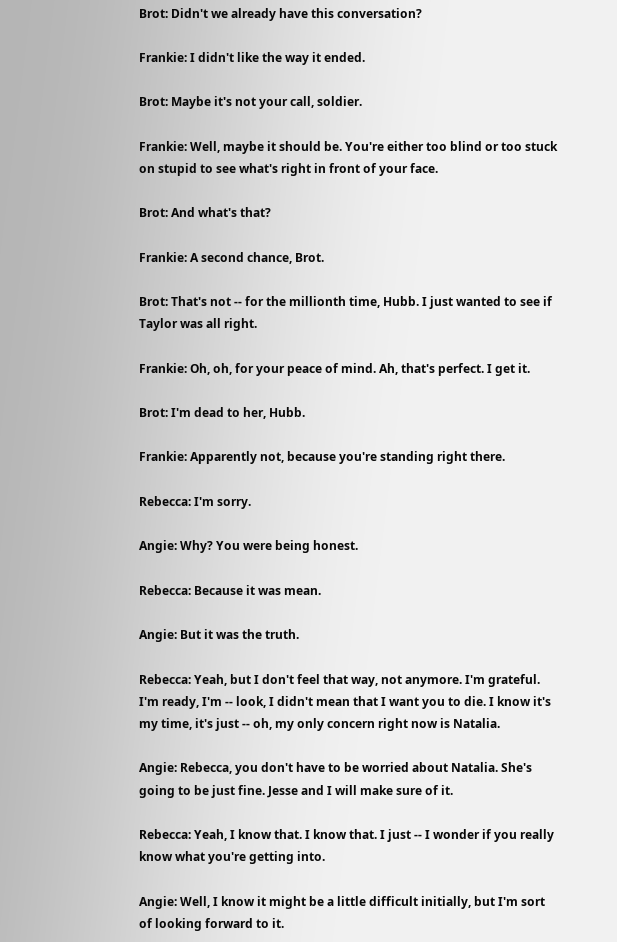Brot: Didn't we already have this conversation?

Frankie: I didn't like the way it ended.

Brot: Maybe it's not your call, soldier.

Frankie: Well, maybe it should be. You're either too blind or too stuck on stupid to see what's right in front of your face.

Brot: And what's that?

Frankie: A second chance, Brot.

Brot: That's not -- for the millionth time, Hubb. I just wanted to see if Taylor was all right.

Frankie: Oh, oh, for your peace of mind. Ah, that's perfect. I get it.

Brot: I'm dead to her, Hubb.

Frankie: Apparently not, because you're standing right there.

Rebecca: I'm sorry.

Angie: Why? You were being honest.

Rebecca: Because it was mean.

Angie: But it was the truth.

Rebecca: Yeah, but I don't feel that way, not anymore. I'm grateful. I'm ready, I'm -- look, I didn't mean that I want you to die. I know it's my time, it's just -- oh, my only concern right now is Natalia.

Angie: Rebecca, you don't have to be worried about Natalia. She's going to be just fine. Jesse and I will make sure of it.

Rebecca: Yeah, I know that. I know that. I just -- I wonder if you really know what you're getting into.

Angie: Well, I know it might be a little difficult initially, but I'm sort of looking forward to it.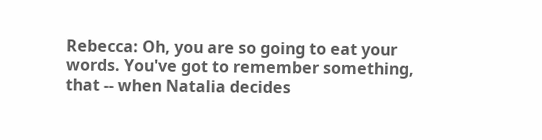Rebecca: Oh, you are so going to eat your words. You've got to remember something, that -- when Natalia decides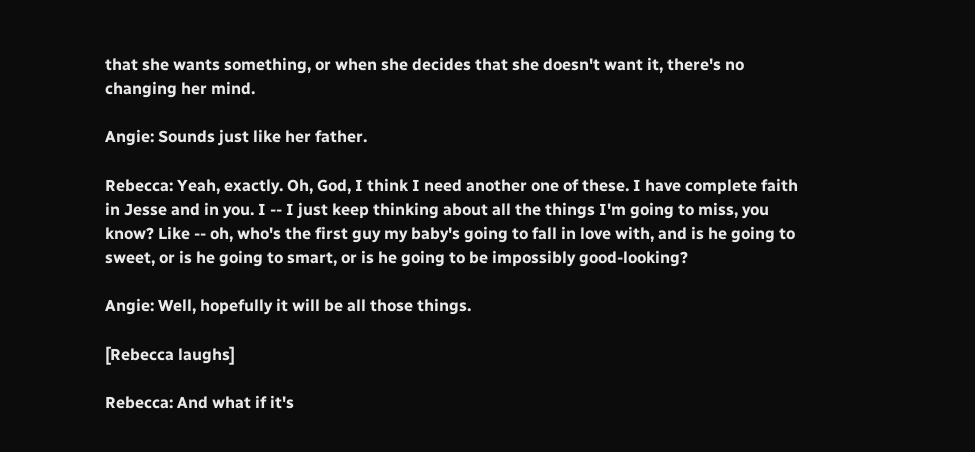that she wants something, or when she decides that she doesn't want it, there's no changing her mind.

Angie: Sounds just like her father.

Rebecca: Yeah, exactly. Oh, God, I think I need another one of these. I have complete faith in Jesse and in you. I -- I just keep thinking about all the things I'm going to miss, you know? Like -- oh, who's the first guy my baby's going to fall in love with, and is he going to sweet, or is he going to smart, or is he going to be impossibly good-looking?

Angie: Well, hopefully it will be all those things.

[Rebecca laughs]

Rebecca: And what if it's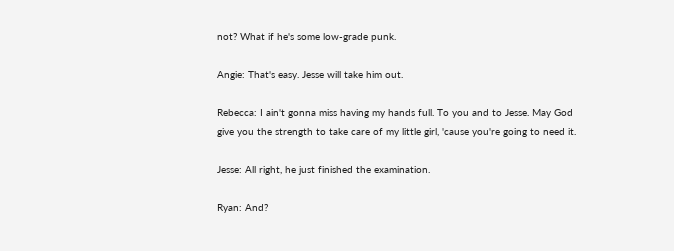not? What if he's some low-grade punk.

Angie: That's easy. Jesse will take him out.

Rebecca: I ain't gonna miss having my hands full. To you and to Jesse. May God give you the strength to take care of my little girl, 'cause you're going to need it.

Jesse: All right, he just finished the examination.

Ryan: And?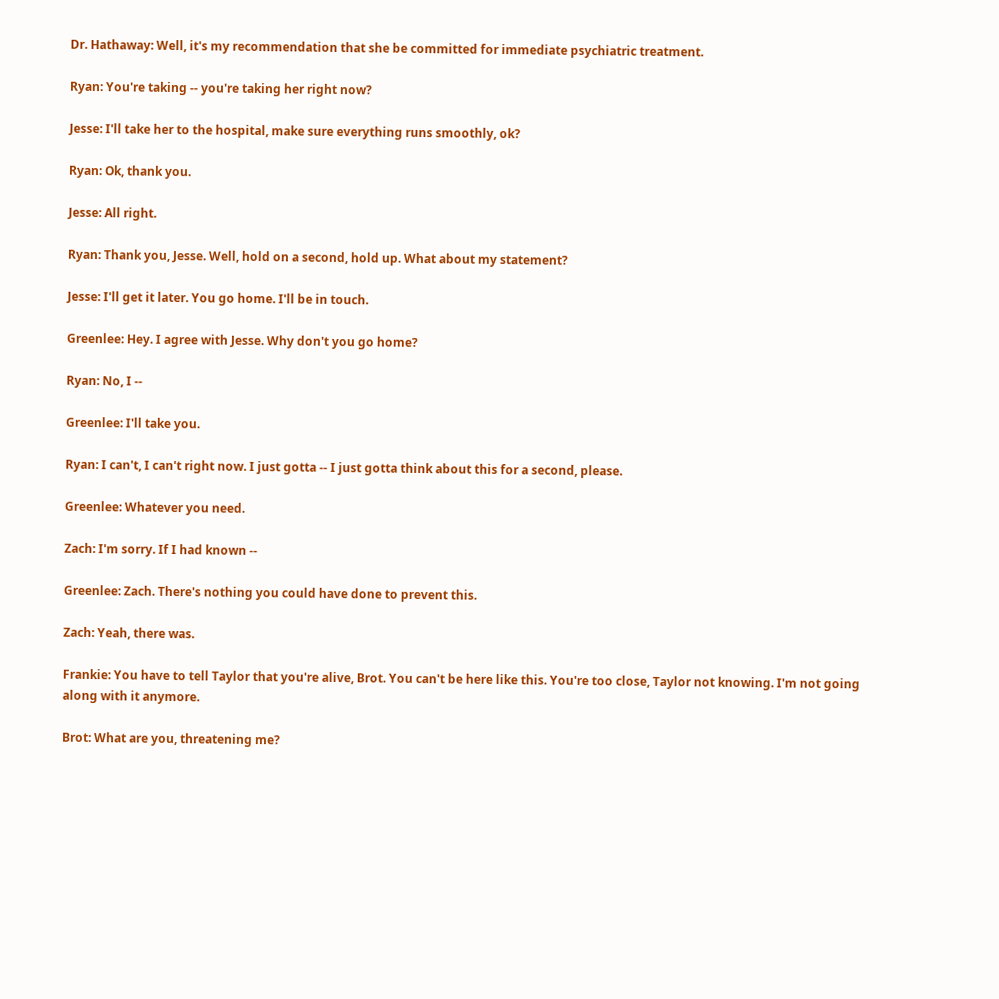Dr. Hathaway: Well, it's my recommendation that she be committed for immediate psychiatric treatment.

Ryan: You're taking -- you're taking her right now?

Jesse: I'll take her to the hospital, make sure everything runs smoothly, ok?

Ryan: Ok, thank you.

Jesse: All right.

Ryan: Thank you, Jesse. Well, hold on a second, hold up. What about my statement?

Jesse: I'll get it later. You go home. I'll be in touch.

Greenlee: Hey. I agree with Jesse. Why don't you go home?

Ryan: No, I --

Greenlee: I'll take you.

Ryan: I can't, I can't right now. I just gotta -- I just gotta think about this for a second, please.

Greenlee: Whatever you need.

Zach: I'm sorry. If I had known --

Greenlee: Zach. There's nothing you could have done to prevent this.

Zach: Yeah, there was.

Frankie: You have to tell Taylor that you're alive, Brot. You can't be here like this. You're too close, Taylor not knowing. I'm not going along with it anymore.

Brot: What are you, threatening me?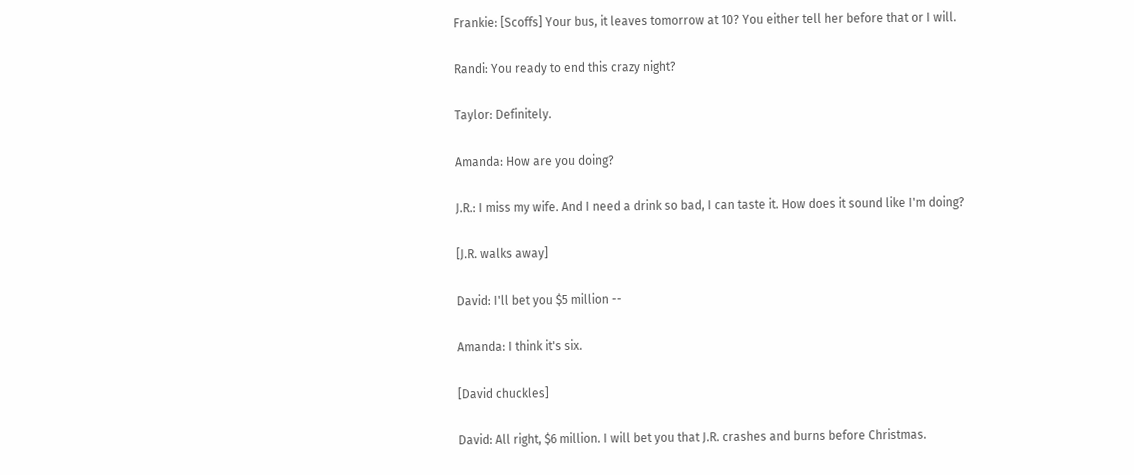Frankie: [Scoffs] Your bus, it leaves tomorrow at 10? You either tell her before that or I will.

Randi: You ready to end this crazy night?

Taylor: Definitely.

Amanda: How are you doing?

J.R.: I miss my wife. And I need a drink so bad, I can taste it. How does it sound like I'm doing?

[J.R. walks away]

David: I'll bet you $5 million --

Amanda: I think it's six.

[David chuckles]

David: All right, $6 million. I will bet you that J.R. crashes and burns before Christmas.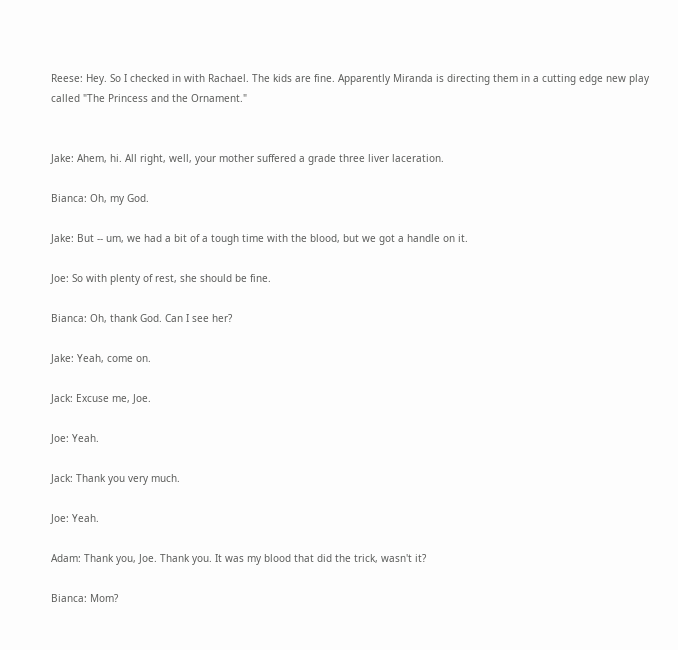Reese: Hey. So I checked in with Rachael. The kids are fine. Apparently Miranda is directing them in a cutting edge new play called "The Princess and the Ornament."


Jake: Ahem, hi. All right, well, your mother suffered a grade three liver laceration.

Bianca: Oh, my God.

Jake: But -- um, we had a bit of a tough time with the blood, but we got a handle on it.

Joe: So with plenty of rest, she should be fine.

Bianca: Oh, thank God. Can I see her?

Jake: Yeah, come on.

Jack: Excuse me, Joe.

Joe: Yeah.

Jack: Thank you very much.

Joe: Yeah.

Adam: Thank you, Joe. Thank you. It was my blood that did the trick, wasn't it?

Bianca: Mom?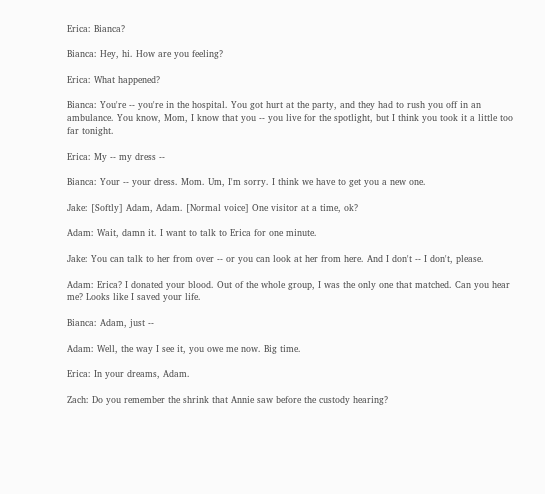Erica: Bianca?

Bianca: Hey, hi. How are you feeling?

Erica: What happened?

Bianca: You're -- you're in the hospital. You got hurt at the party, and they had to rush you off in an ambulance. You know, Mom, I know that you -- you live for the spotlight, but I think you took it a little too far tonight.

Erica: My -- my dress --

Bianca: Your -- your dress. Mom. Um, I'm sorry. I think we have to get you a new one.

Jake: [Softly] Adam, Adam. [Normal voice] One visitor at a time, ok?

Adam: Wait, damn it. I want to talk to Erica for one minute.

Jake: You can talk to her from over -- or you can look at her from here. And I don't -- I don't, please.

Adam: Erica? I donated your blood. Out of the whole group, I was the only one that matched. Can you hear me? Looks like I saved your life.

Bianca: Adam, just --

Adam: Well, the way I see it, you owe me now. Big time.

Erica: In your dreams, Adam.

Zach: Do you remember the shrink that Annie saw before the custody hearing?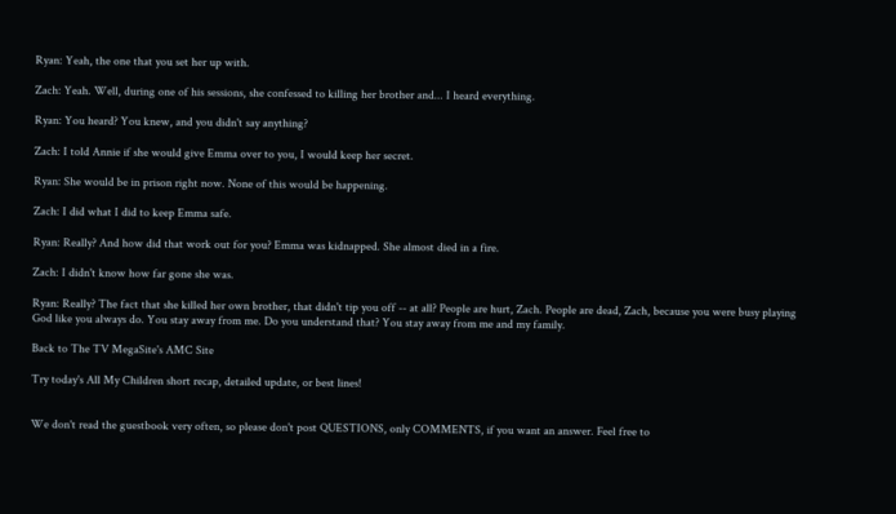Ryan: Yeah, the one that you set her up with.

Zach: Yeah. Well, during one of his sessions, she confessed to killing her brother and... I heard everything.

Ryan: You heard? You knew, and you didn't say anything?

Zach: I told Annie if she would give Emma over to you, I would keep her secret.

Ryan: She would be in prison right now. None of this would be happening.

Zach: I did what I did to keep Emma safe.

Ryan: Really? And how did that work out for you? Emma was kidnapped. She almost died in a fire.

Zach: I didn't know how far gone she was.

Ryan: Really? The fact that she killed her own brother, that didn't tip you off -- at all? People are hurt, Zach. People are dead, Zach, because you were busy playing God like you always do. You stay away from me. Do you understand that? You stay away from me and my family.

Back to The TV MegaSite's AMC Site

Try today's All My Children short recap, detailed update, or best lines!


We don't read the guestbook very often, so please don't post QUESTIONS, only COMMENTS, if you want an answer. Feel free to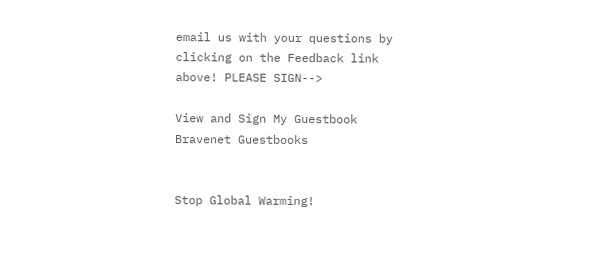email us with your questions by clicking on the Feedback link above! PLEASE SIGN-->

View and Sign My Guestbook Bravenet Guestbooks


Stop Global Warming!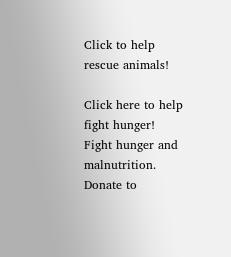Click to help rescue animals!

Click here to help fight hunger!
Fight hunger and malnutrition.
Donate to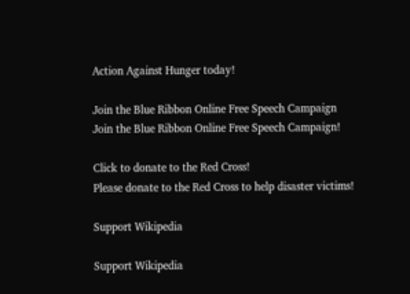Action Against Hunger today!

Join the Blue Ribbon Online Free Speech Campaign
Join the Blue Ribbon Online Free Speech Campaign!

Click to donate to the Red Cross!
Please donate to the Red Cross to help disaster victims!

Support Wikipedia

Support Wikipedia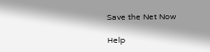Save the Net Now

Help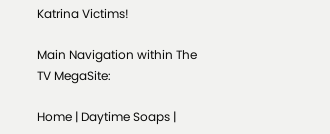Katrina Victims!

Main Navigation within The TV MegaSite:

Home | Daytime Soaps |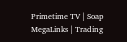Primetime TV | Soap MegaLinks | Trading